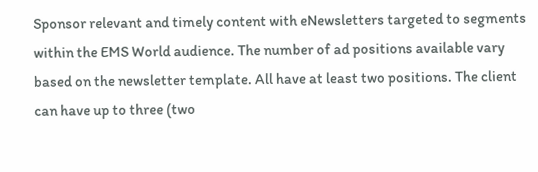Sponsor relevant and timely content with eNewsletters targeted to segments within the EMS World audience. The number of ad positions available vary based on the newsletter template. All have at least two positions. The client can have up to three (two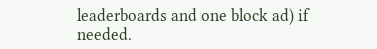leaderboards and one block ad) if needed.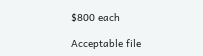$800 each

Acceptable file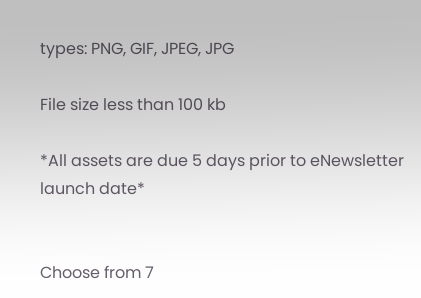types: PNG, GIF, JPEG, JPG

File size less than 100 kb

*All assets are due 5 days prior to eNewsletter launch date*


Choose from 7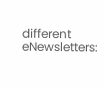different eNewsletters: